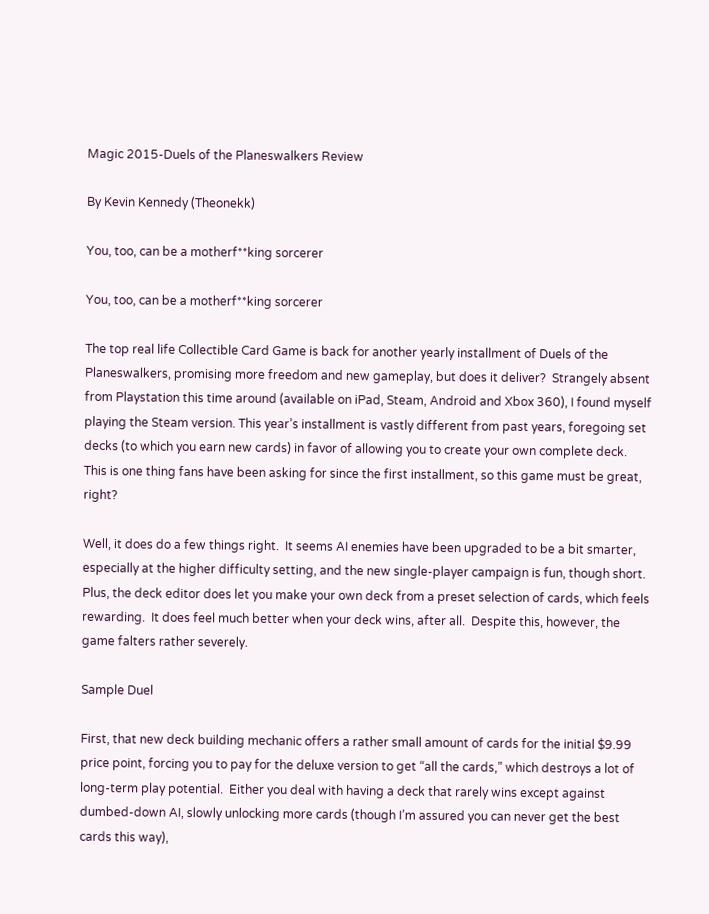Magic 2015-Duels of the Planeswalkers Review

By Kevin Kennedy (Theonekk)

You, too, can be a motherf**king sorcerer

You, too, can be a motherf**king sorcerer

The top real life Collectible Card Game is back for another yearly installment of Duels of the Planeswalkers, promising more freedom and new gameplay, but does it deliver?  Strangely absent from Playstation this time around (available on iPad, Steam, Android and Xbox 360), I found myself playing the Steam version. This year’s installment is vastly different from past years, foregoing set decks (to which you earn new cards) in favor of allowing you to create your own complete deck.  This is one thing fans have been asking for since the first installment, so this game must be great, right?

Well, it does do a few things right.  It seems AI enemies have been upgraded to be a bit smarter, especially at the higher difficulty setting, and the new single-player campaign is fun, though short. Plus, the deck editor does let you make your own deck from a preset selection of cards, which feels rewarding.  It does feel much better when your deck wins, after all.  Despite this, however, the game falters rather severely.

Sample Duel

First, that new deck building mechanic offers a rather small amount of cards for the initial $9.99 price point, forcing you to pay for the deluxe version to get “all the cards,” which destroys a lot of long-term play potential.  Either you deal with having a deck that rarely wins except against dumbed-down AI, slowly unlocking more cards (though I’m assured you can never get the best cards this way),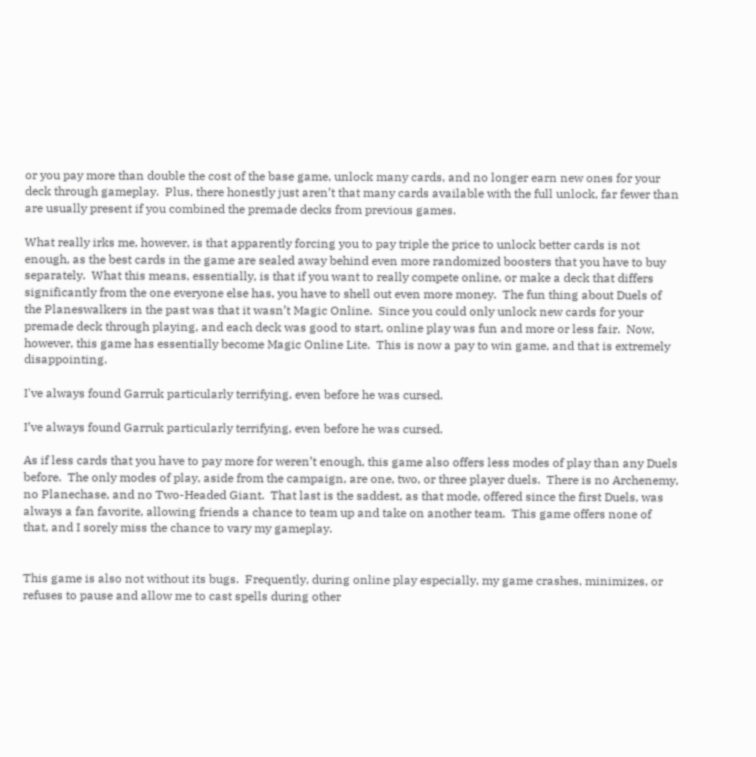or you pay more than double the cost of the base game, unlock many cards, and no longer earn new ones for your deck through gameplay.  Plus, there honestly just aren’t that many cards available with the full unlock, far fewer than are usually present if you combined the premade decks from previous games.

What really irks me, however, is that apparently forcing you to pay triple the price to unlock better cards is not enough, as the best cards in the game are sealed away behind even more randomized boosters that you have to buy separately.  What this means, essentially, is that if you want to really compete online, or make a deck that differs significantly from the one everyone else has, you have to shell out even more money.  The fun thing about Duels of the Planeswalkers in the past was that it wasn’t Magic Online.  Since you could only unlock new cards for your premade deck through playing, and each deck was good to start, online play was fun and more or less fair.  Now, however, this game has essentially become Magic Online Lite.  This is now a pay to win game, and that is extremely disappointing.

I've always found Garruk particularly terrifying, even before he was cursed.

I’ve always found Garruk particularly terrifying, even before he was cursed.

As if less cards that you have to pay more for weren’t enough, this game also offers less modes of play than any Duels before.  The only modes of play, aside from the campaign, are one, two, or three player duels.  There is no Archenemy, no Planechase, and no Two-Headed Giant.  That last is the saddest, as that mode, offered since the first Duels, was always a fan favorite, allowing friends a chance to team up and take on another team.  This game offers none of that, and I sorely miss the chance to vary my gameplay.


This game is also not without its bugs.  Frequently, during online play especially, my game crashes, minimizes, or refuses to pause and allow me to cast spells during other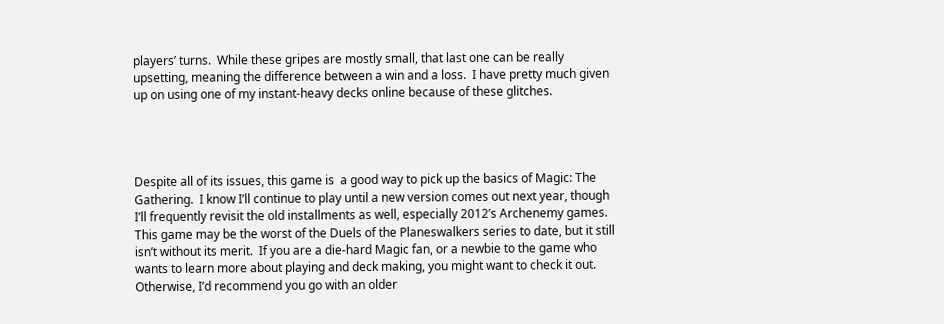players’ turns.  While these gripes are mostly small, that last one can be really upsetting, meaning the difference between a win and a loss.  I have pretty much given up on using one of my instant-heavy decks online because of these glitches.




Despite all of its issues, this game is  a good way to pick up the basics of Magic: The Gathering.  I know I’ll continue to play until a new version comes out next year, though I’ll frequently revisit the old installments as well, especially 2012’s Archenemy games.  This game may be the worst of the Duels of the Planeswalkers series to date, but it still isn’t without its merit.  If you are a die-hard Magic fan, or a newbie to the game who wants to learn more about playing and deck making, you might want to check it out.  Otherwise, I’d recommend you go with an older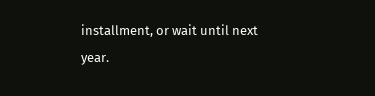installment, or wait until next year.